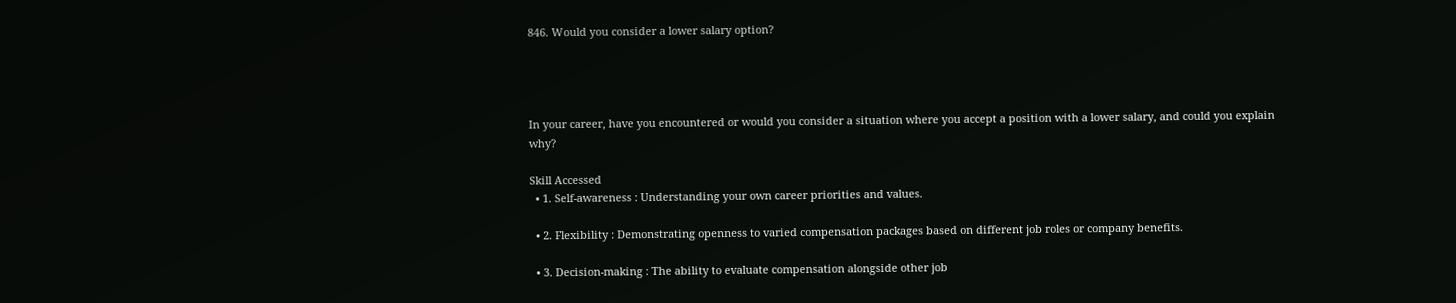846. Would you consider a lower salary option?




In your career, have you encountered or would you consider a situation where you accept a position with a lower salary, and could you explain why?

Skill Accessed
  • 1. Self-awareness : Understanding your own career priorities and values.

  • 2. Flexibility : Demonstrating openness to varied compensation packages based on different job roles or company benefits.

  • 3. Decision-making : The ability to evaluate compensation alongside other job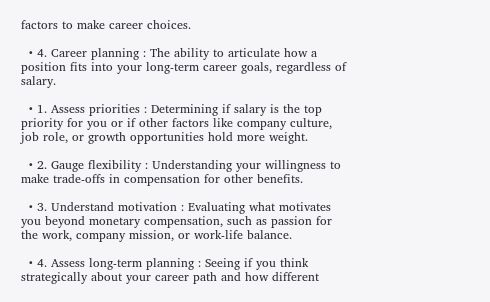factors to make career choices.

  • 4. Career planning : The ability to articulate how a position fits into your long-term career goals, regardless of salary.

  • 1. Assess priorities : Determining if salary is the top priority for you or if other factors like company culture, job role, or growth opportunities hold more weight.

  • 2. Gauge flexibility : Understanding your willingness to make trade-offs in compensation for other benefits.

  • 3. Understand motivation : Evaluating what motivates you beyond monetary compensation, such as passion for the work, company mission, or work-life balance.

  • 4. Assess long-term planning : Seeing if you think strategically about your career path and how different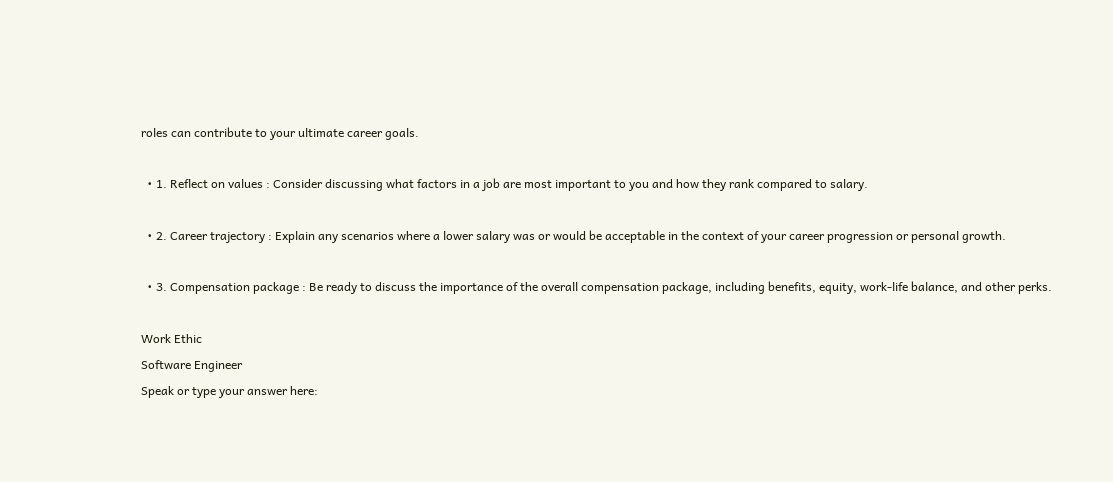roles can contribute to your ultimate career goals.

  • 1. Reflect on values : Consider discussing what factors in a job are most important to you and how they rank compared to salary.

  • 2. Career trajectory : Explain any scenarios where a lower salary was or would be acceptable in the context of your career progression or personal growth.

  • 3. Compensation package : Be ready to discuss the importance of the overall compensation package, including benefits, equity, work-life balance, and other perks.

Work Ethic
Software Engineer
Speak or type your answer here: